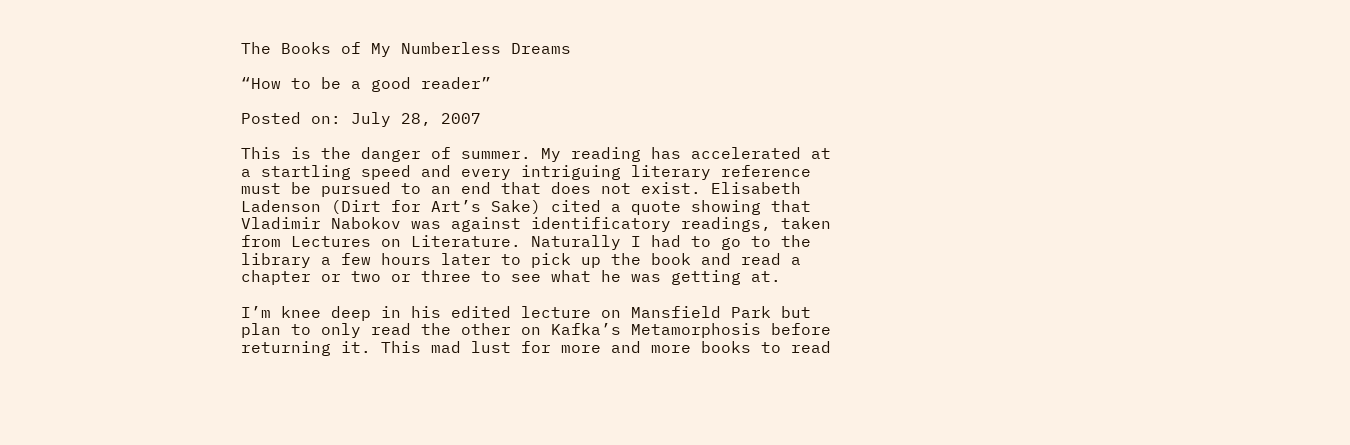The Books of My Numberless Dreams

“How to be a good reader”

Posted on: July 28, 2007

This is the danger of summer. My reading has accelerated at a startling speed and every intriguing literary reference must be pursued to an end that does not exist. Elisabeth Ladenson (Dirt for Art’s Sake) cited a quote showing that Vladimir Nabokov was against identificatory readings, taken from Lectures on Literature. Naturally I had to go to the library a few hours later to pick up the book and read a chapter or two or three to see what he was getting at.

I’m knee deep in his edited lecture on Mansfield Park but plan to only read the other on Kafka’s Metamorphosis before returning it. This mad lust for more and more books to read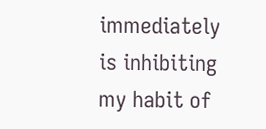immediately is inhibiting my habit of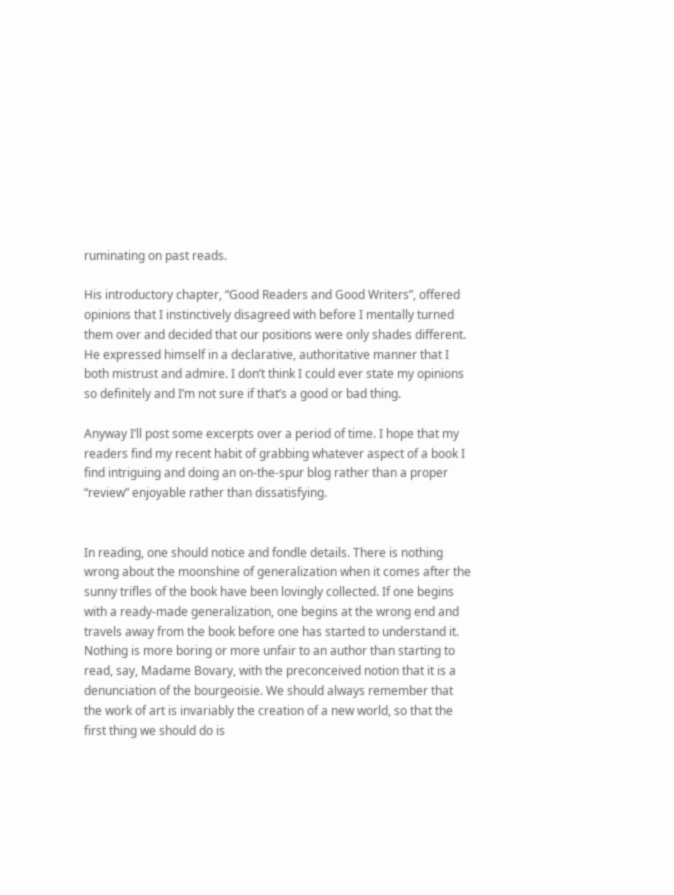ruminating on past reads.

His introductory chapter, “Good Readers and Good Writers”, offered opinions that I instinctively disagreed with before I mentally turned them over and decided that our positions were only shades different. He expressed himself in a declarative, authoritative manner that I both mistrust and admire. I don’t think I could ever state my opinions so definitely and I’m not sure if that’s a good or bad thing.

Anyway I’ll post some excerpts over a period of time. I hope that my readers find my recent habit of grabbing whatever aspect of a book I find intriguing and doing an on-the-spur blog rather than a proper “review” enjoyable rather than dissatisfying.


In reading, one should notice and fondle details. There is nothing wrong about the moonshine of generalization when it comes after the sunny trifles of the book have been lovingly collected. If one begins with a ready-made generalization, one begins at the wrong end and travels away from the book before one has started to understand it. Nothing is more boring or more unfair to an author than starting to read, say, Madame Bovary, with the preconceived notion that it is a denunciation of the bourgeoisie. We should always remember that the work of art is invariably the creation of a new world, so that the first thing we should do is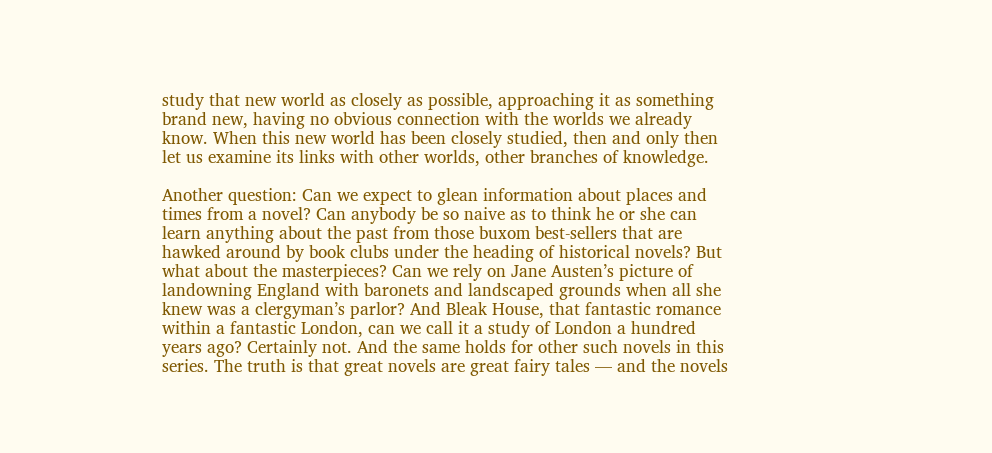study that new world as closely as possible, approaching it as something brand new, having no obvious connection with the worlds we already know. When this new world has been closely studied, then and only then let us examine its links with other worlds, other branches of knowledge.

Another question: Can we expect to glean information about places and times from a novel? Can anybody be so naive as to think he or she can learn anything about the past from those buxom best-sellers that are hawked around by book clubs under the heading of historical novels? But what about the masterpieces? Can we rely on Jane Austen’s picture of landowning England with baronets and landscaped grounds when all she knew was a clergyman’s parlor? And Bleak House, that fantastic romance within a fantastic London, can we call it a study of London a hundred years ago? Certainly not. And the same holds for other such novels in this series. The truth is that great novels are great fairy tales — and the novels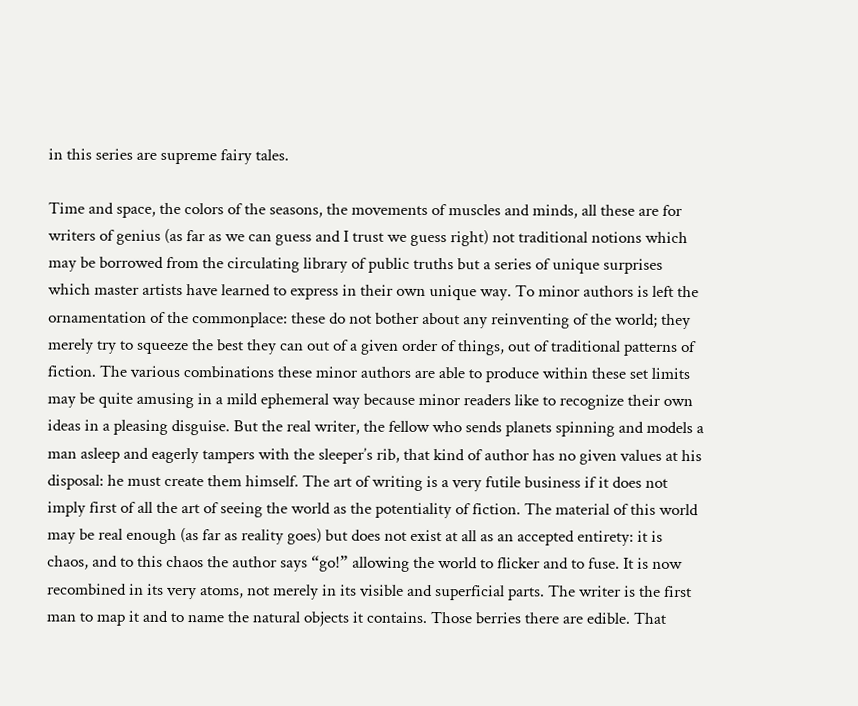in this series are supreme fairy tales.

Time and space, the colors of the seasons, the movements of muscles and minds, all these are for writers of genius (as far as we can guess and I trust we guess right) not traditional notions which may be borrowed from the circulating library of public truths but a series of unique surprises which master artists have learned to express in their own unique way. To minor authors is left the ornamentation of the commonplace: these do not bother about any reinventing of the world; they merely try to squeeze the best they can out of a given order of things, out of traditional patterns of fiction. The various combinations these minor authors are able to produce within these set limits may be quite amusing in a mild ephemeral way because minor readers like to recognize their own ideas in a pleasing disguise. But the real writer, the fellow who sends planets spinning and models a man asleep and eagerly tampers with the sleeper’s rib, that kind of author has no given values at his disposal: he must create them himself. The art of writing is a very futile business if it does not imply first of all the art of seeing the world as the potentiality of fiction. The material of this world may be real enough (as far as reality goes) but does not exist at all as an accepted entirety: it is chaos, and to this chaos the author says “go!” allowing the world to flicker and to fuse. It is now recombined in its very atoms, not merely in its visible and superficial parts. The writer is the first man to map it and to name the natural objects it contains. Those berries there are edible. That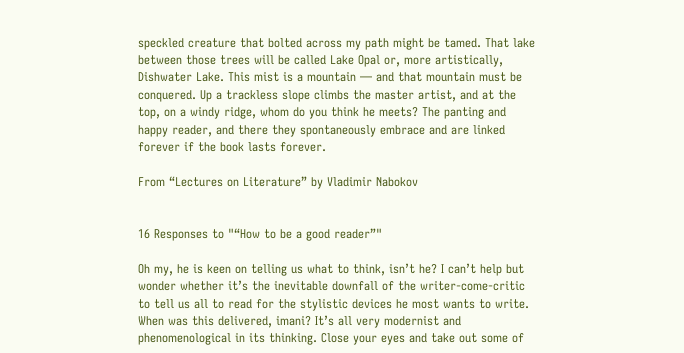speckled creature that bolted across my path might be tamed. That lake between those trees will be called Lake Opal or, more artistically, Dishwater Lake. This mist is a mountain — and that mountain must be conquered. Up a trackless slope climbs the master artist, and at the top, on a windy ridge, whom do you think he meets? The panting and happy reader, and there they spontaneously embrace and are linked forever if the book lasts forever.

From “Lectures on Literature” by Vladimir Nabokov


16 Responses to "“How to be a good reader”"

Oh my, he is keen on telling us what to think, isn’t he? I can’t help but wonder whether it’s the inevitable downfall of the writer-come-critic to tell us all to read for the stylistic devices he most wants to write. When was this delivered, imani? It’s all very modernist and phenomenological in its thinking. Close your eyes and take out some of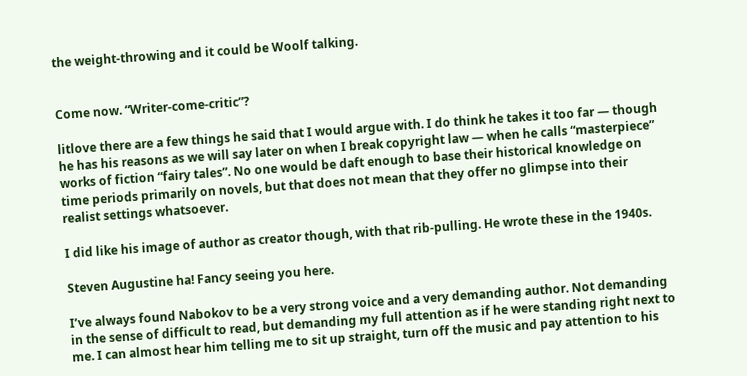the weight-throwing and it could be Woolf talking.


Come now. “Writer-come-critic”?

litlove there are a few things he said that I would argue with. I do think he takes it too far — though he has his reasons as we will say later on when I break copyright law — when he calls “masterpiece” works of fiction “fairy tales”. No one would be daft enough to base their historical knowledge on time periods primarily on novels, but that does not mean that they offer no glimpse into their realist settings whatsoever.

I did like his image of author as creator though, with that rib-pulling. He wrote these in the 1940s.

Steven Augustine ha! Fancy seeing you here.

I’ve always found Nabokov to be a very strong voice and a very demanding author. Not demanding in the sense of difficult to read, but demanding my full attention as if he were standing right next to me. I can almost hear him telling me to sit up straight, turn off the music and pay attention to his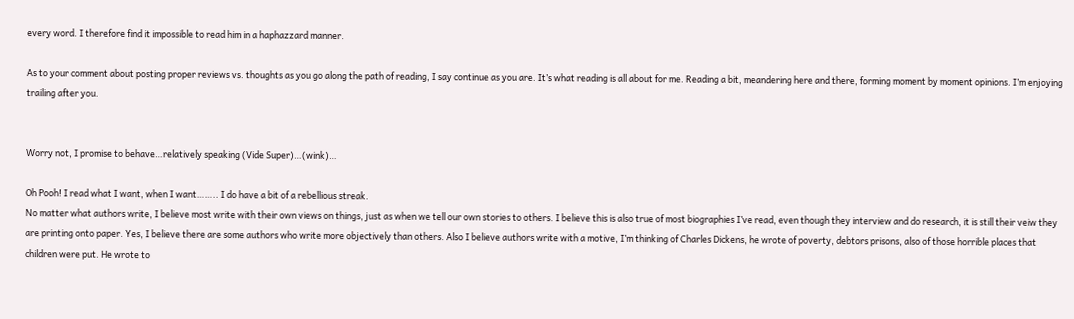every word. I therefore find it impossible to read him in a haphazzard manner.

As to your comment about posting proper reviews vs. thoughts as you go along the path of reading, I say continue as you are. It’s what reading is all about for me. Reading a bit, meandering here and there, forming moment by moment opinions. I’m enjoying trailing after you.


Worry not, I promise to behave…relatively speaking (Vide Super)…(wink)…

Oh Pooh! I read what I want, when I want…….. I do have a bit of a rebellious streak.
No matter what authors write, I believe most write with their own views on things, just as when we tell our own stories to others. I believe this is also true of most biographies I’ve read, even though they interview and do research, it is still their veiw they are printing onto paper. Yes, I believe there are some authors who write more objectively than others. Also I believe authors write with a motive, I’m thinking of Charles Dickens, he wrote of poverty, debtors prisons, also of those horrible places that children were put. He wrote to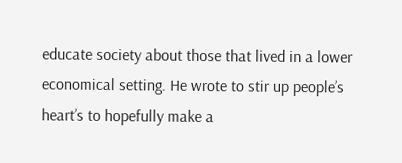educate society about those that lived in a lower economical setting. He wrote to stir up people’s heart’s to hopefully make a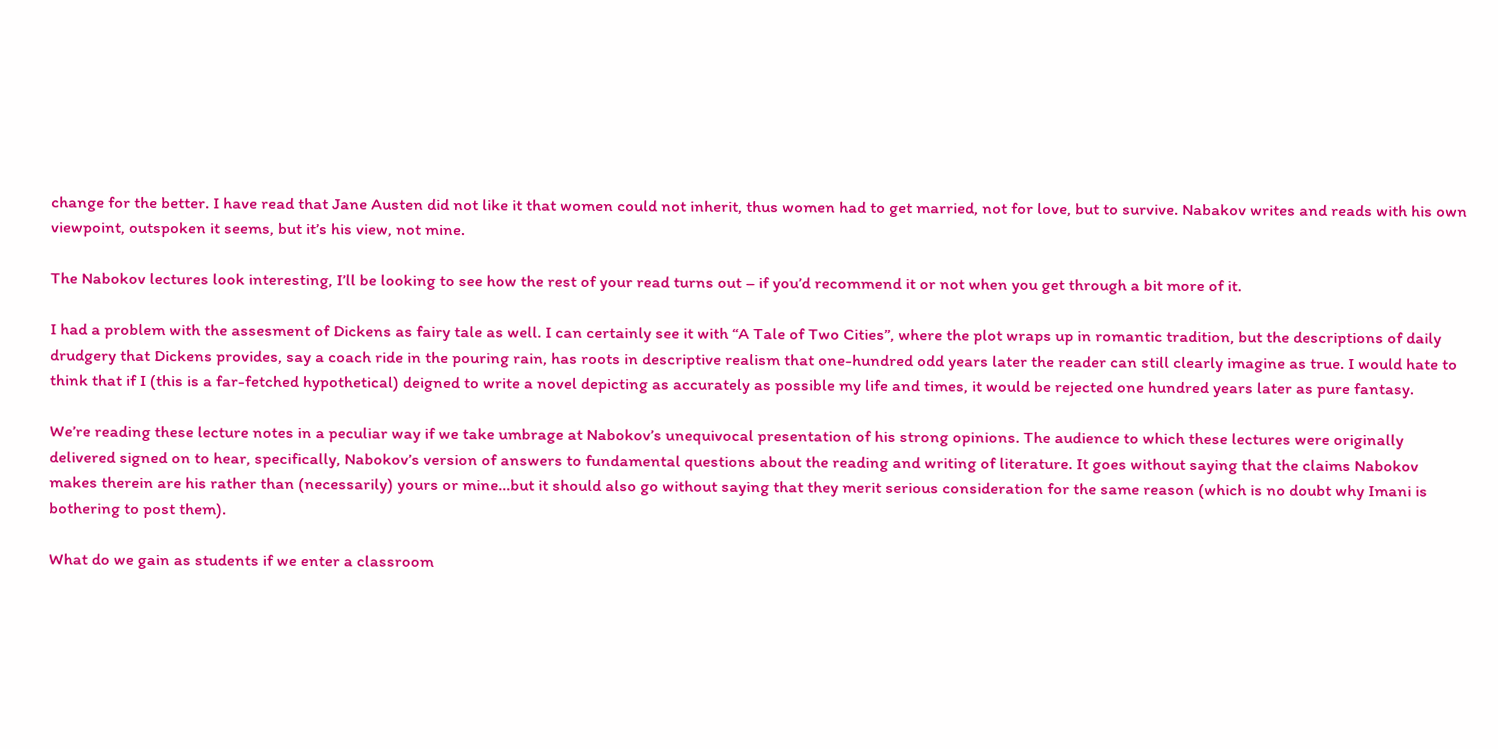change for the better. I have read that Jane Austen did not like it that women could not inherit, thus women had to get married, not for love, but to survive. Nabakov writes and reads with his own viewpoint, outspoken it seems, but it’s his view, not mine.

The Nabokov lectures look interesting, I’ll be looking to see how the rest of your read turns out – if you’d recommend it or not when you get through a bit more of it.

I had a problem with the assesment of Dickens as fairy tale as well. I can certainly see it with “A Tale of Two Cities”, where the plot wraps up in romantic tradition, but the descriptions of daily drudgery that Dickens provides, say a coach ride in the pouring rain, has roots in descriptive realism that one-hundred odd years later the reader can still clearly imagine as true. I would hate to think that if I (this is a far-fetched hypothetical) deigned to write a novel depicting as accurately as possible my life and times, it would be rejected one hundred years later as pure fantasy.

We’re reading these lecture notes in a peculiar way if we take umbrage at Nabokov’s unequivocal presentation of his strong opinions. The audience to which these lectures were originally delivered signed on to hear, specifically, Nabokov’s version of answers to fundamental questions about the reading and writing of literature. It goes without saying that the claims Nabokov makes therein are his rather than (necessarily) yours or mine…but it should also go without saying that they merit serious consideration for the same reason (which is no doubt why Imani is bothering to post them).

What do we gain as students if we enter a classroom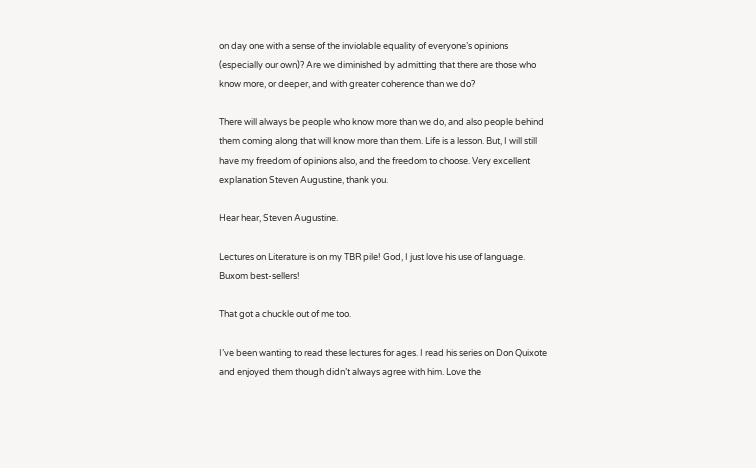on day one with a sense of the inviolable equality of everyone’s opinions (especially our own)? Are we diminished by admitting that there are those who know more, or deeper, and with greater coherence than we do?

There will always be people who know more than we do, and also people behind them coming along that will know more than them. Life is a lesson. But, I will still have my freedom of opinions also, and the freedom to choose. Very excellent explanation Steven Augustine, thank you.

Hear hear, Steven Augustine.

Lectures on Literature is on my TBR pile! God, I just love his use of language. Buxom best-sellers!

That got a chuckle out of me too.

I’ve been wanting to read these lectures for ages. I read his series on Don Quixote and enjoyed them though didn’t always agree with him. Love the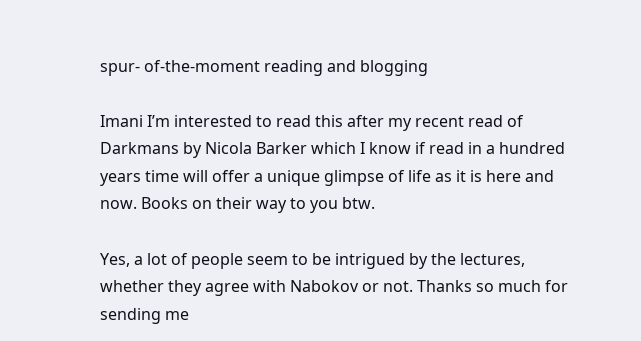spur- of-the-moment reading and blogging

Imani I’m interested to read this after my recent read of Darkmans by Nicola Barker which I know if read in a hundred years time will offer a unique glimpse of life as it is here and now. Books on their way to you btw.

Yes, a lot of people seem to be intrigued by the lectures, whether they agree with Nabokov or not. Thanks so much for sending me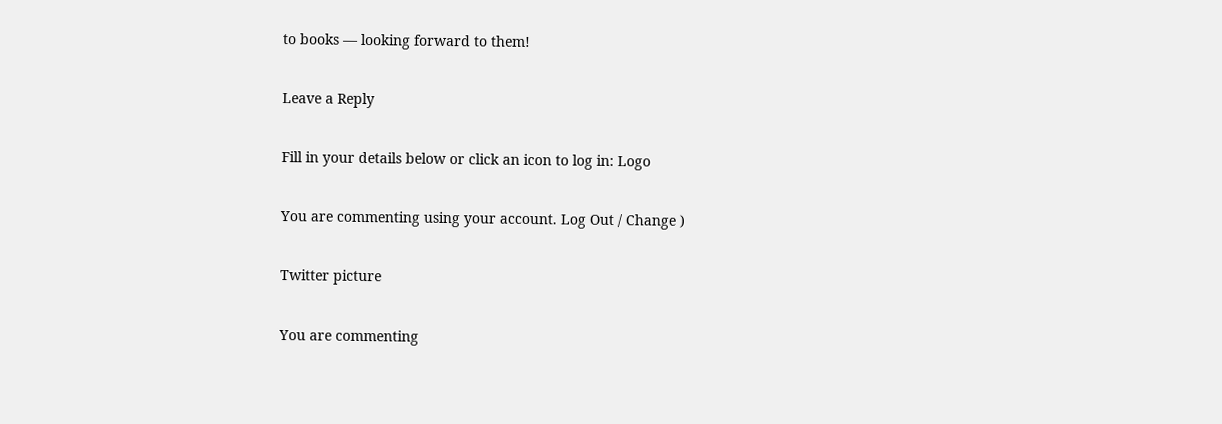to books — looking forward to them!

Leave a Reply

Fill in your details below or click an icon to log in: Logo

You are commenting using your account. Log Out / Change )

Twitter picture

You are commenting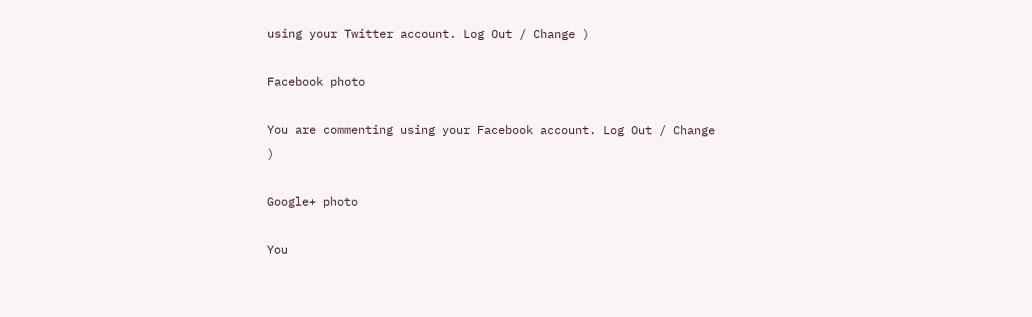using your Twitter account. Log Out / Change )

Facebook photo

You are commenting using your Facebook account. Log Out / Change )

Google+ photo

You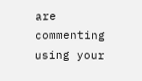are commenting using your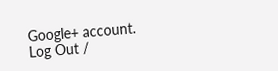Google+ account. Log Out /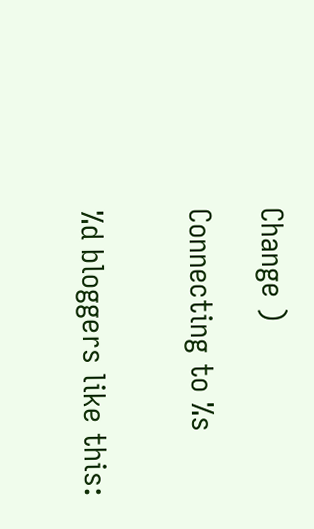Change )

Connecting to %s


%d bloggers like this: